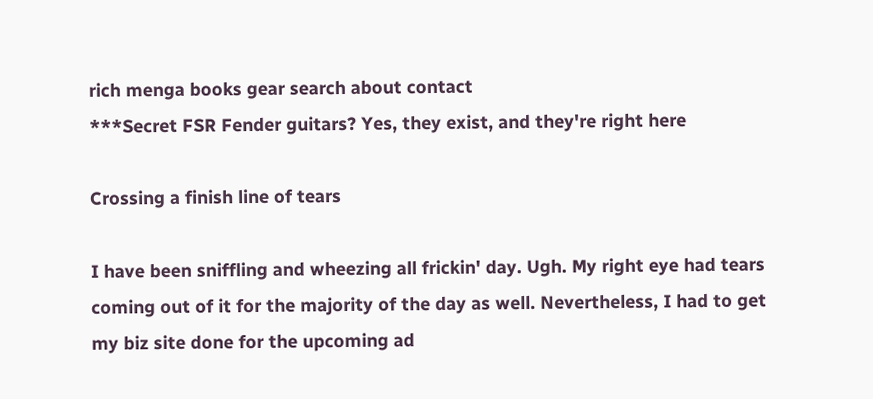rich menga books gear search about contact
***Secret FSR Fender guitars? Yes, they exist, and they're right here

Crossing a finish line of tears

I have been sniffling and wheezing all frickin' day. Ugh. My right eye had tears coming out of it for the majority of the day as well. Nevertheless, I had to get my biz site done for the upcoming ad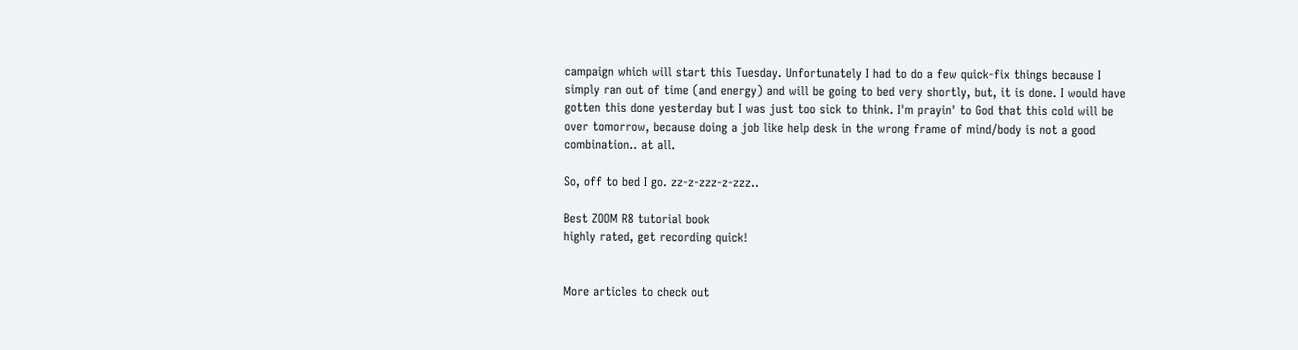campaign which will start this Tuesday. Unfortunately I had to do a few quick-fix things because I simply ran out of time (and energy) and will be going to bed very shortly, but, it is done. I would have gotten this done yesterday but I was just too sick to think. I'm prayin' to God that this cold will be over tomorrow, because doing a job like help desk in the wrong frame of mind/body is not a good combination.. at all.

So, off to bed I go. zz-z-zzz-z-zzz..

Best ZOOM R8 tutorial book
highly rated, get recording quick!


More articles to check out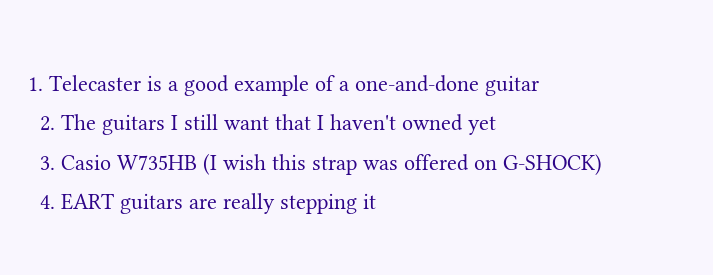1. Telecaster is a good example of a one-and-done guitar
  2. The guitars I still want that I haven't owned yet
  3. Casio W735HB (I wish this strap was offered on G-SHOCK)
  4. EART guitars are really stepping it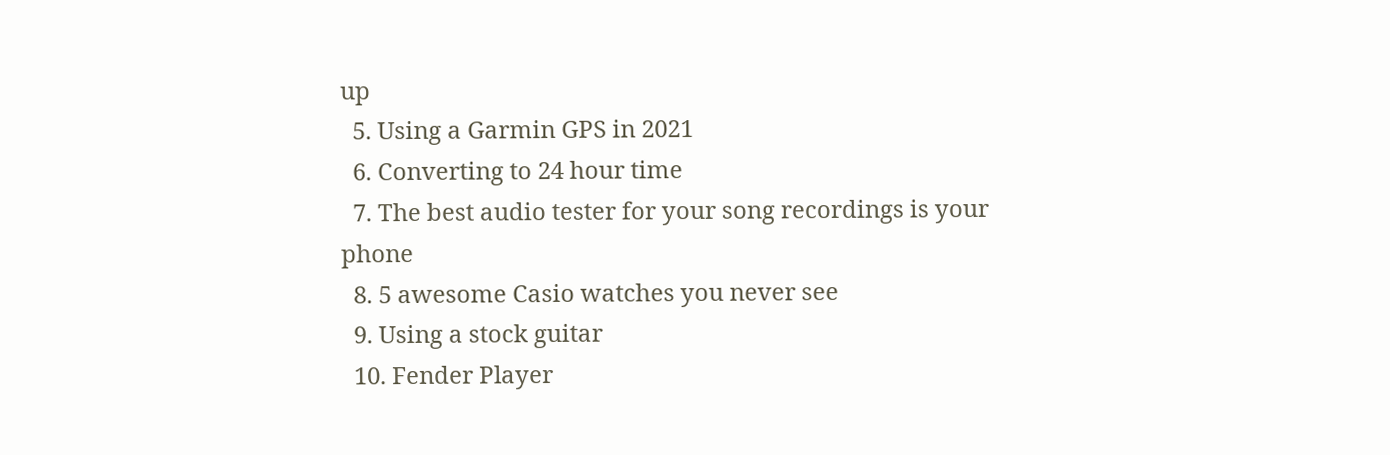up
  5. Using a Garmin GPS in 2021
  6. Converting to 24 hour time
  7. The best audio tester for your song recordings is your phone
  8. 5 awesome Casio watches you never see
  9. Using a stock guitar
  10. Fender Player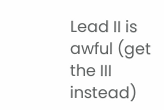Lead II is awful (get the III instead)